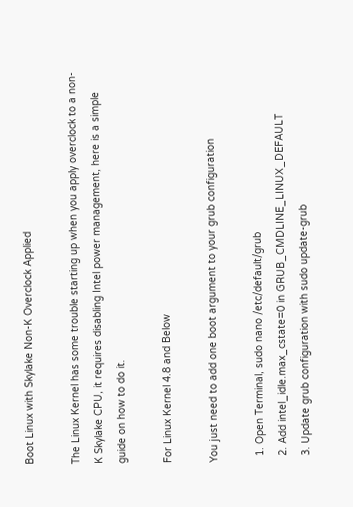Boot Linux with Skylake Non-K Overclock Applied

The Linux Kernel has some trouble starting up when you apply overclock to a non-K Skylake CPU, it requires disabling Intel power management, here is a simple guide on how to do it.

For Linux Kernel 4.8 and Below

You just need to add one boot argument to your grub configuration

  1. Open Terminal, sudo nano /etc/default/grub
  2. Add intel_idle.max_cstate=0 in GRUB_CMDLINE_LINUX_DEFAULT
  3. Update grub configuration with sudo update-grub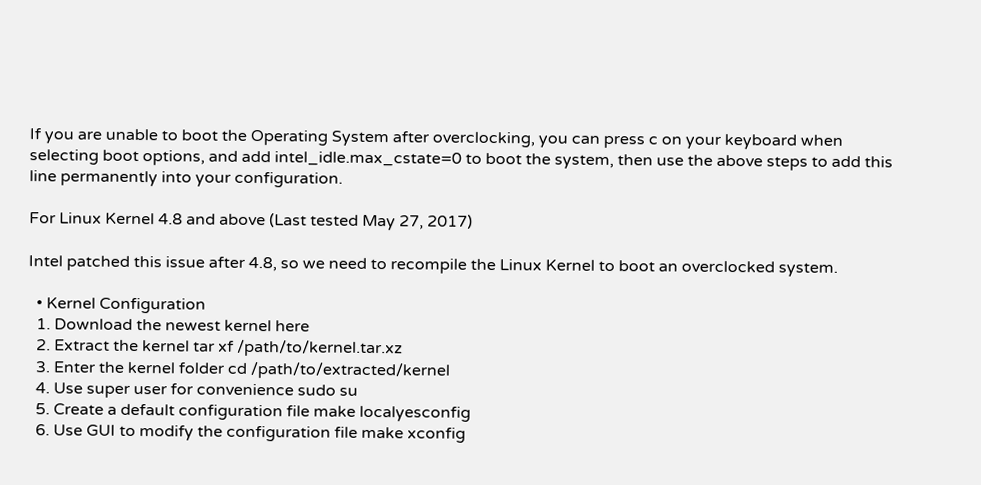If you are unable to boot the Operating System after overclocking, you can press c on your keyboard when selecting boot options, and add intel_idle.max_cstate=0 to boot the system, then use the above steps to add this line permanently into your configuration.

For Linux Kernel 4.8 and above (Last tested May 27, 2017)

Intel patched this issue after 4.8, so we need to recompile the Linux Kernel to boot an overclocked system.

  • Kernel Configuration
  1. Download the newest kernel here
  2. Extract the kernel tar xf /path/to/kernel.tar.xz
  3. Enter the kernel folder cd /path/to/extracted/kernel
  4. Use super user for convenience sudo su
  5. Create a default configuration file make localyesconfig
  6. Use GUI to modify the configuration file make xconfig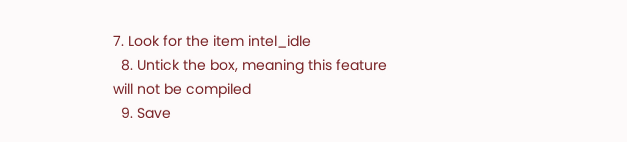7. Look for the item intel_idle
  8. Untick the box, meaning this feature will not be compiled
  9. Save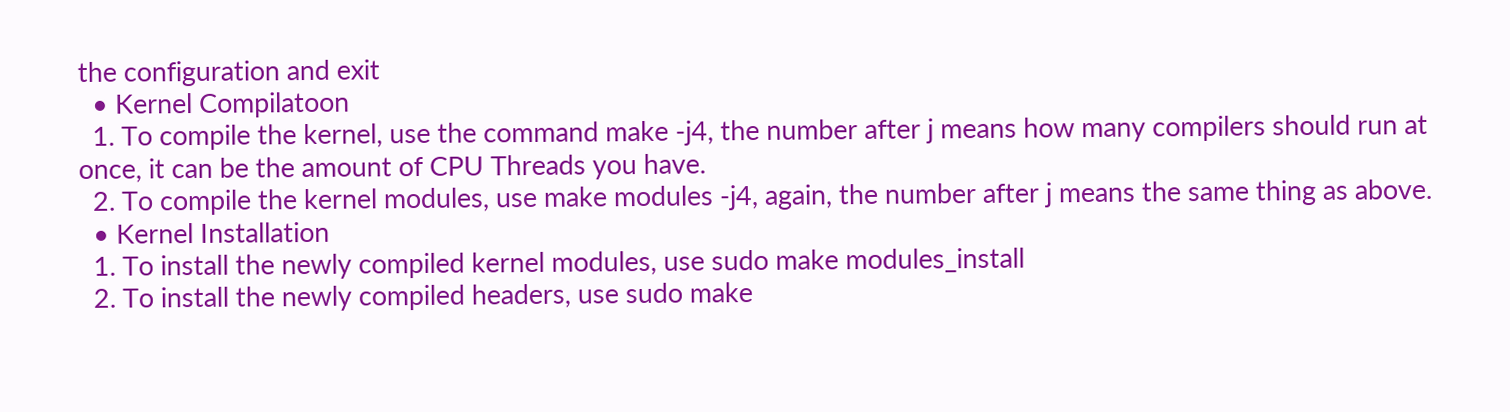the configuration and exit
  • Kernel Compilatoon
  1. To compile the kernel, use the command make -j4, the number after j means how many compilers should run at once, it can be the amount of CPU Threads you have.
  2. To compile the kernel modules, use make modules -j4, again, the number after j means the same thing as above.
  • Kernel Installation
  1. To install the newly compiled kernel modules, use sudo make modules_install
  2. To install the newly compiled headers, use sudo make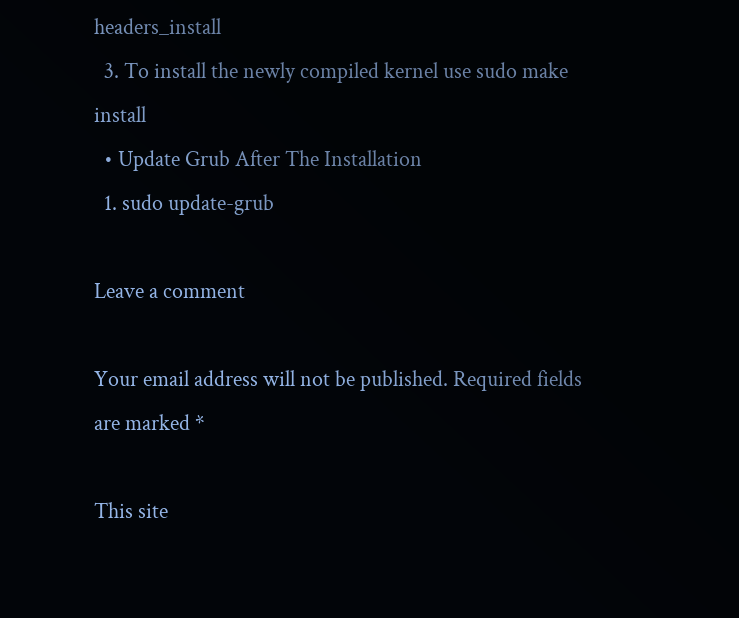headers_install
  3. To install the newly compiled kernel use sudo make install
  • Update Grub After The Installation
  1. sudo update-grub

Leave a comment

Your email address will not be published. Required fields are marked *

This site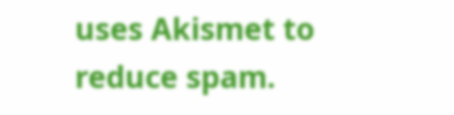uses Akismet to reduce spam.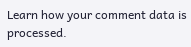Learn how your comment data is processed.